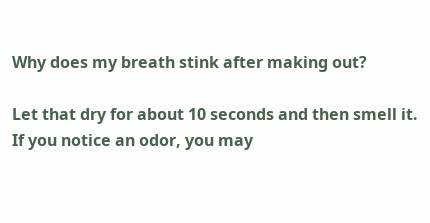Why does my breath stink after making out?

Let that dry for about 10 seconds and then smell it. If you notice an odor, you may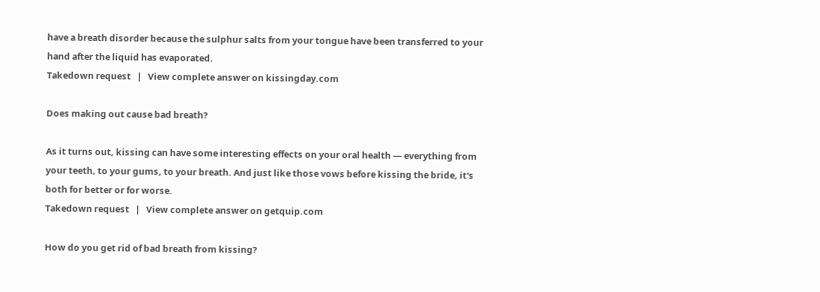have a breath disorder because the sulphur salts from your tongue have been transferred to your hand after the liquid has evaporated.
Takedown request   |   View complete answer on kissingday.com

Does making out cause bad breath?

As it turns out, kissing can have some interesting effects on your oral health — everything from your teeth, to your gums, to your breath. And just like those vows before kissing the bride, it's both for better or for worse.
Takedown request   |   View complete answer on getquip.com

How do you get rid of bad breath from kissing?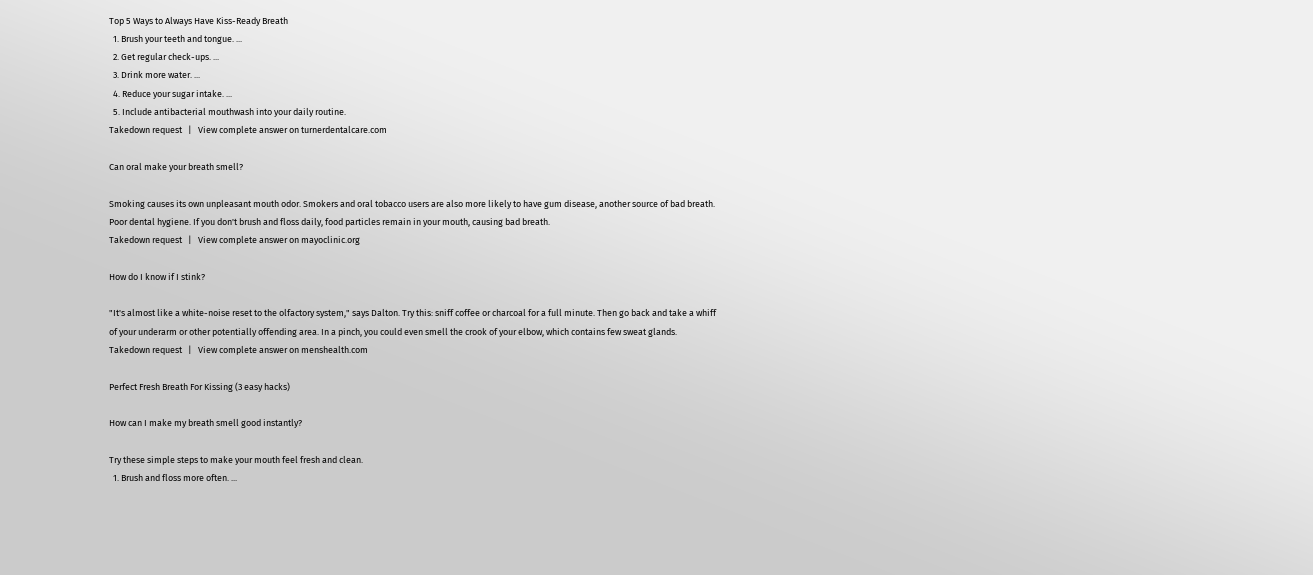Top 5 Ways to Always Have Kiss-Ready Breath
  1. Brush your teeth and tongue. ...
  2. Get regular check-ups. ...
  3. Drink more water. ...
  4. Reduce your sugar intake. ...
  5. Include antibacterial mouthwash into your daily routine.
Takedown request   |   View complete answer on turnerdentalcare.com

Can oral make your breath smell?

Smoking causes its own unpleasant mouth odor. Smokers and oral tobacco users are also more likely to have gum disease, another source of bad breath. Poor dental hygiene. If you don't brush and floss daily, food particles remain in your mouth, causing bad breath.
Takedown request   |   View complete answer on mayoclinic.org

How do I know if I stink?

"It's almost like a white-noise reset to the olfactory system," says Dalton. Try this: sniff coffee or charcoal for a full minute. Then go back and take a whiff of your underarm or other potentially offending area. In a pinch, you could even smell the crook of your elbow, which contains few sweat glands.
Takedown request   |   View complete answer on menshealth.com

Perfect Fresh Breath For Kissing (3 easy hacks)

How can I make my breath smell good instantly?

Try these simple steps to make your mouth feel fresh and clean.
  1. Brush and floss more often. ...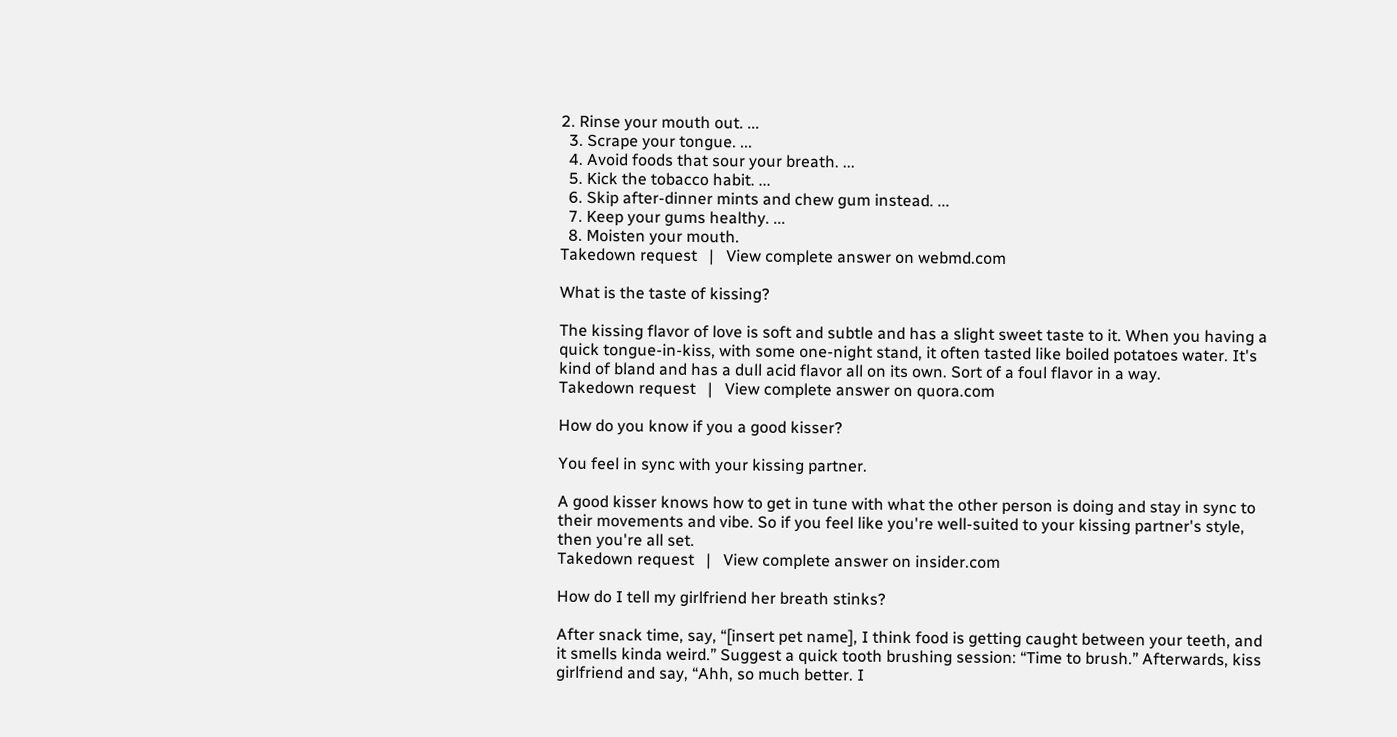2. Rinse your mouth out. ...
  3. Scrape your tongue. ...
  4. Avoid foods that sour your breath. ...
  5. Kick the tobacco habit. ...
  6. Skip after-dinner mints and chew gum instead. ...
  7. Keep your gums healthy. ...
  8. Moisten your mouth.
Takedown request   |   View complete answer on webmd.com

What is the taste of kissing?

The kissing flavor of love is soft and subtle and has a slight sweet taste to it. When you having a quick tongue-in-kiss, with some one-night stand, it often tasted like boiled potatoes water. It's kind of bland and has a dull acid flavor all on its own. Sort of a foul flavor in a way.
Takedown request   |   View complete answer on quora.com

How do you know if you a good kisser?

You feel in sync with your kissing partner.

A good kisser knows how to get in tune with what the other person is doing and stay in sync to their movements and vibe. So if you feel like you're well-suited to your kissing partner's style, then you're all set.
Takedown request   |   View complete answer on insider.com

How do I tell my girlfriend her breath stinks?

After snack time, say, “[insert pet name], I think food is getting caught between your teeth, and it smells kinda weird.” Suggest a quick tooth brushing session: “Time to brush.” Afterwards, kiss girlfriend and say, “Ahh, so much better. I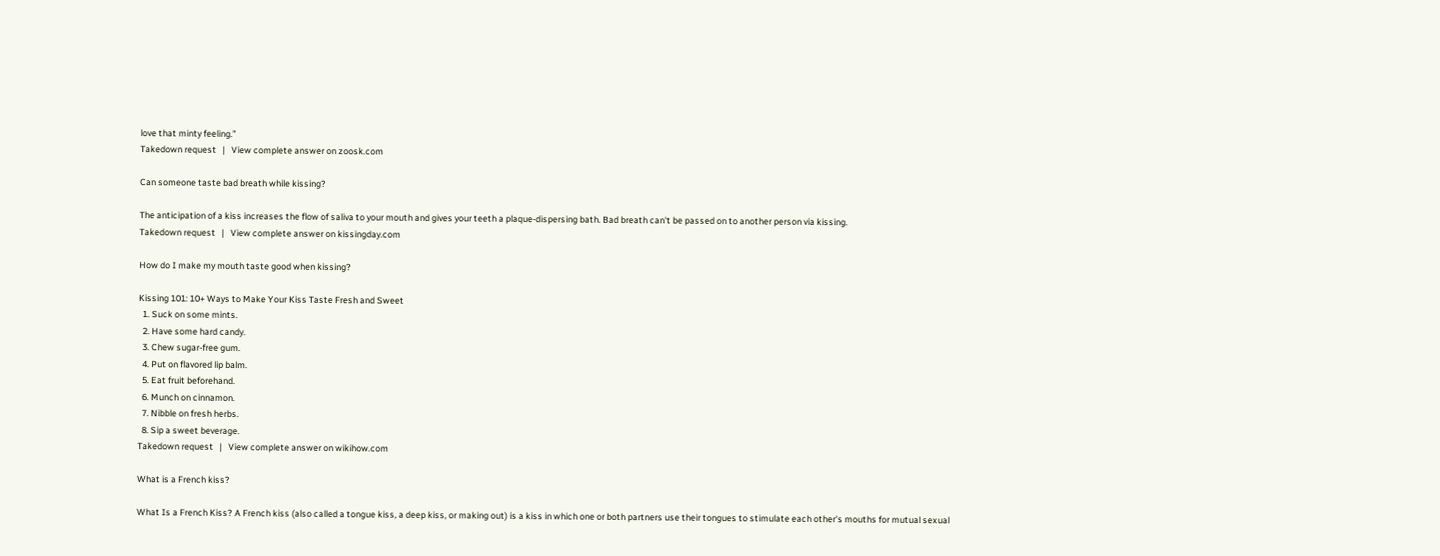love that minty feeling.”
Takedown request   |   View complete answer on zoosk.com

Can someone taste bad breath while kissing?

The anticipation of a kiss increases the flow of saliva to your mouth and gives your teeth a plaque-dispersing bath. Bad breath can't be passed on to another person via kissing.
Takedown request   |   View complete answer on kissingday.com

How do I make my mouth taste good when kissing?

Kissing 101: 10+ Ways to Make Your Kiss Taste Fresh and Sweet
  1. Suck on some mints.
  2. Have some hard candy.
  3. Chew sugar-free gum.
  4. Put on flavored lip balm.
  5. Eat fruit beforehand.
  6. Munch on cinnamon.
  7. Nibble on fresh herbs.
  8. Sip a sweet beverage.
Takedown request   |   View complete answer on wikihow.com

What is a French kiss?

What Is a French Kiss? A French kiss (also called a tongue kiss, a deep kiss, or making out) is a kiss in which one or both partners use their tongues to stimulate each other's mouths for mutual sexual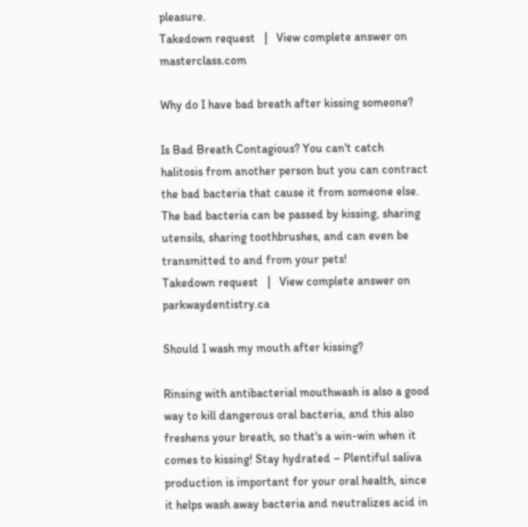pleasure.
Takedown request   |   View complete answer on masterclass.com

Why do I have bad breath after kissing someone?

Is Bad Breath Contagious? You can't catch halitosis from another person but you can contract the bad bacteria that cause it from someone else. The bad bacteria can be passed by kissing, sharing utensils, sharing toothbrushes, and can even be transmitted to and from your pets!
Takedown request   |   View complete answer on parkwaydentistry.ca

Should I wash my mouth after kissing?

Rinsing with antibacterial mouthwash is also a good way to kill dangerous oral bacteria, and this also freshens your breath, so that's a win-win when it comes to kissing! Stay hydrated – Plentiful saliva production is important for your oral health, since it helps wash away bacteria and neutralizes acid in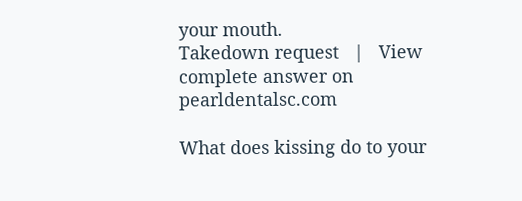your mouth.
Takedown request   |   View complete answer on pearldentalsc.com

What does kissing do to your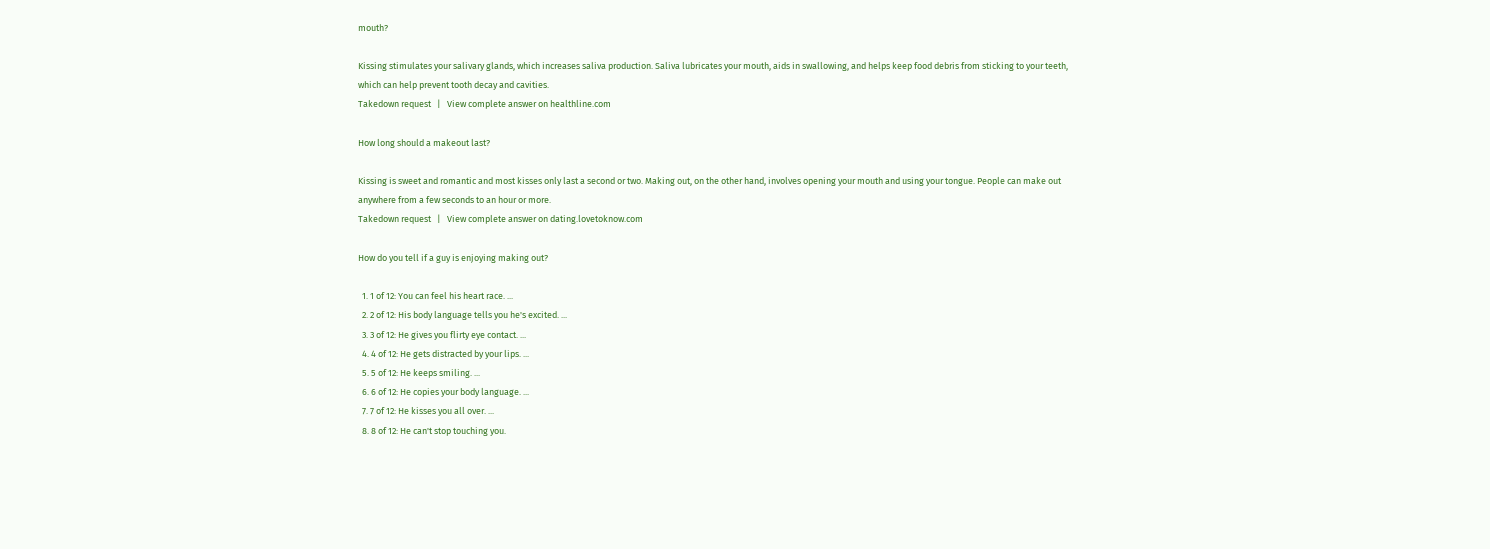mouth?

Kissing stimulates your salivary glands, which increases saliva production. Saliva lubricates your mouth, aids in swallowing, and helps keep food debris from sticking to your teeth, which can help prevent tooth decay and cavities.
Takedown request   |   View complete answer on healthline.com

How long should a makeout last?

Kissing is sweet and romantic and most kisses only last a second or two. Making out, on the other hand, involves opening your mouth and using your tongue. People can make out anywhere from a few seconds to an hour or more.
Takedown request   |   View complete answer on dating.lovetoknow.com

How do you tell if a guy is enjoying making out?

  1. 1 of 12: You can feel his heart race. ...
  2. 2 of 12: His body language tells you he's excited. ...
  3. 3 of 12: He gives you flirty eye contact. ...
  4. 4 of 12: He gets distracted by your lips. ...
  5. 5 of 12: He keeps smiling. ...
  6. 6 of 12: He copies your body language. ...
  7. 7 of 12: He kisses you all over. ...
  8. 8 of 12: He can't stop touching you.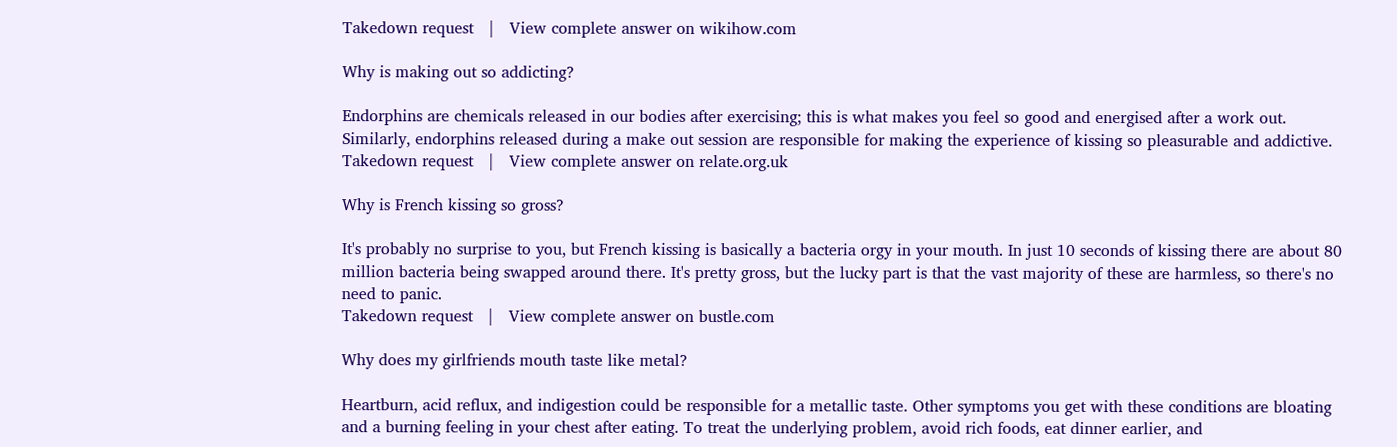Takedown request   |   View complete answer on wikihow.com

Why is making out so addicting?

Endorphins are chemicals released in our bodies after exercising; this is what makes you feel so good and energised after a work out. Similarly, endorphins released during a make out session are responsible for making the experience of kissing so pleasurable and addictive.
Takedown request   |   View complete answer on relate.org.uk

Why is French kissing so gross?

It's probably no surprise to you, but French kissing is basically a bacteria orgy in your mouth. In just 10 seconds of kissing there are about 80 million bacteria being swapped around there. It's pretty gross, but the lucky part is that the vast majority of these are harmless, so there's no need to panic.
Takedown request   |   View complete answer on bustle.com

Why does my girlfriends mouth taste like metal?

Heartburn, acid reflux, and indigestion could be responsible for a metallic taste. Other symptoms you get with these conditions are bloating and a burning feeling in your chest after eating. To treat the underlying problem, avoid rich foods, eat dinner earlier, and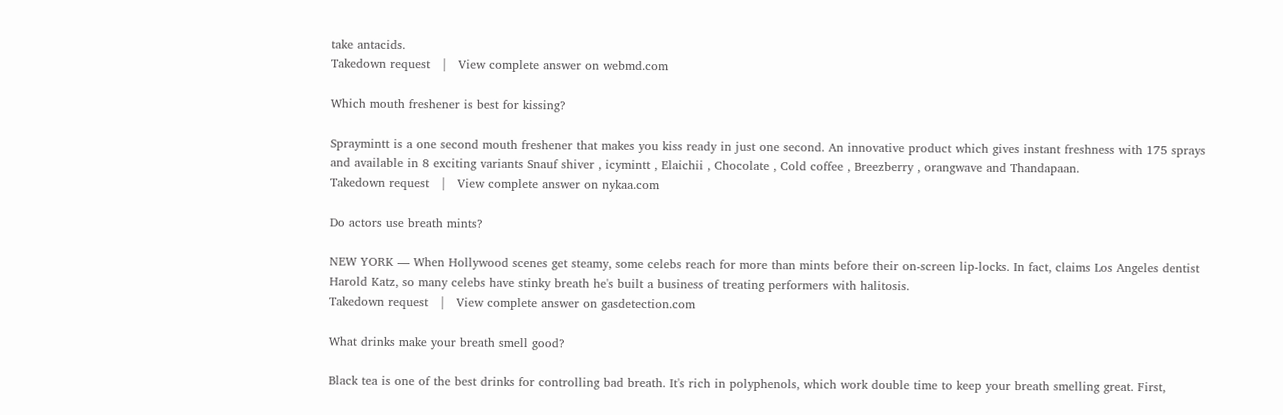take antacids.
Takedown request   |   View complete answer on webmd.com

Which mouth freshener is best for kissing?

Spraymintt is a one second mouth freshener that makes you kiss ready in just one second. An innovative product which gives instant freshness with 175 sprays and available in 8 exciting variants Snauf shiver , icymintt , Elaichii , Chocolate , Cold coffee , Breezberry , orangwave and Thandapaan.
Takedown request   |   View complete answer on nykaa.com

Do actors use breath mints?

NEW YORK — When Hollywood scenes get steamy, some celebs reach for more than mints before their on-screen lip-locks. In fact, claims Los Angeles dentist Harold Katz, so many celebs have stinky breath he's built a business of treating performers with halitosis.
Takedown request   |   View complete answer on gasdetection.com

What drinks make your breath smell good?

Black tea is one of the best drinks for controlling bad breath. It's rich in polyphenols, which work double time to keep your breath smelling great. First,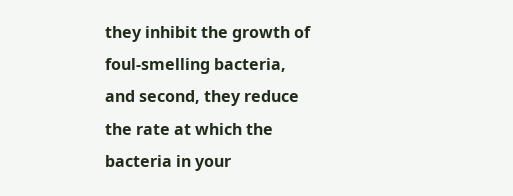they inhibit the growth of foul-smelling bacteria, and second, they reduce the rate at which the bacteria in your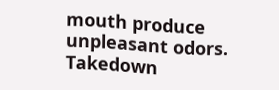mouth produce unpleasant odors.
Takedown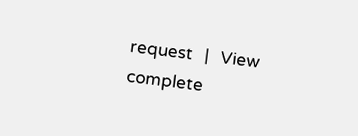request   |   View complete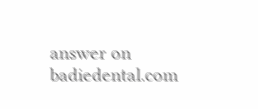answer on badiedental.com